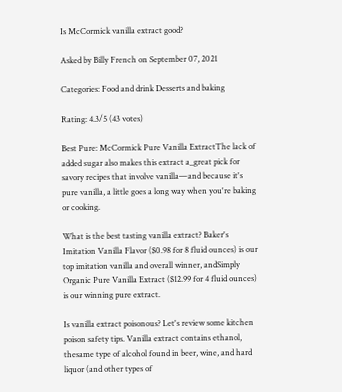Is McCormick vanilla extract good?

Asked by Billy French on September 07, 2021

Categories: Food and drink Desserts and baking

Rating: 4.3/5 (43 votes)

Best Pure: McCormick Pure Vanilla ExtractThe lack of added sugar also makes this extract a_great pick for savory recipes that involve vanilla—and because it's pure vanilla, a little goes a long way when you're baking or cooking.

What is the best tasting vanilla extract? Baker's Imitation Vanilla Flavor ($0.98 for 8 fluid ounces) is our top imitation vanilla and overall winner, andSimply Organic Pure Vanilla Extract ($12.99 for 4 fluid ounces) is our winning pure extract.

Is vanilla extract poisonous? Let's review some kitchen poison safety tips. Vanilla extract contains ethanol, thesame type of alcohol found in beer, wine, and hard liquor (and other types of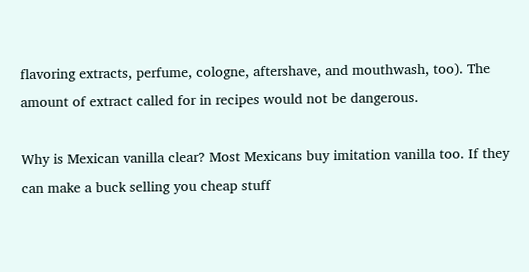flavoring extracts, perfume, cologne, aftershave, and mouthwash, too). The amount of extract called for in recipes would not be dangerous.

Why is Mexican vanilla clear? Most Mexicans buy imitation vanilla too. If they can make a buck selling you cheap stuff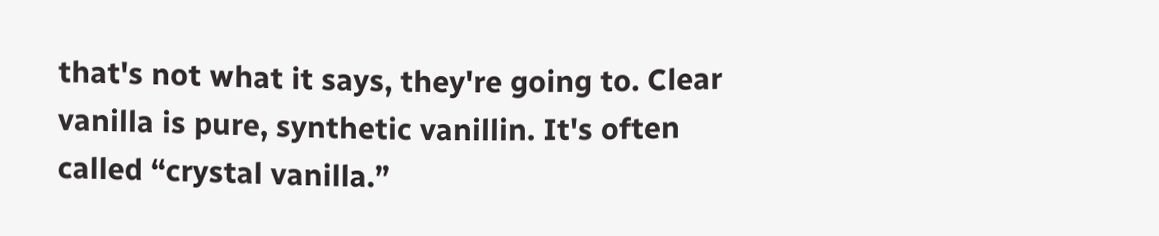that's not what it says, they're going to. Clear vanilla is pure, synthetic vanillin. It's often called “crystal vanilla.”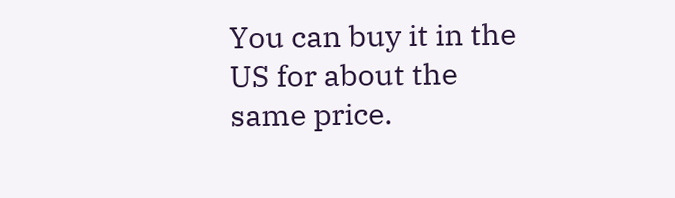You can buy it in the US for about the same price.